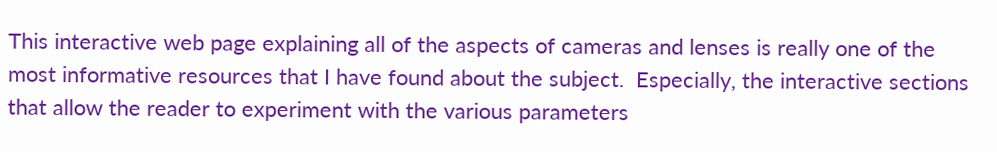This interactive web page explaining all of the aspects of cameras and lenses is really one of the most informative resources that I have found about the subject.  Especially, the interactive sections that allow the reader to experiment with the various parameters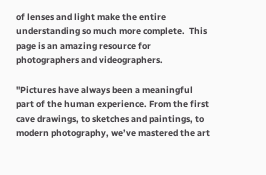of lenses and light make the entire understanding so much more complete.  This page is an amazing resource for photographers and videographers.

"Pictures have always been a meaningful part of the human experience. From the first cave drawings, to sketches and paintings, to modern photography, we’ve mastered the art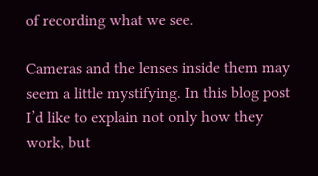of recording what we see.

Cameras and the lenses inside them may seem a little mystifying. In this blog post I’d like to explain not only how they work, but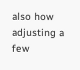also how adjusting a few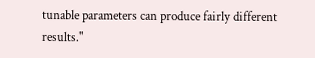tunable parameters can produce fairly different results."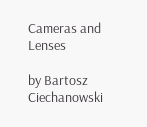Cameras and Lenses

by Bartosz Ciechanowski